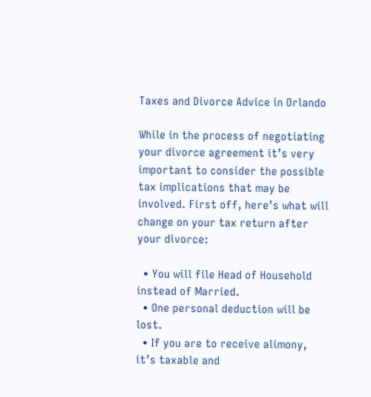Taxes and Divorce Advice in Orlando

While in the process of negotiating your divorce agreement it’s very important to consider the possible tax implications that may be involved. First off, here’s what will change on your tax return after your divorce:

  • You will file Head of Household instead of Married.
  • One personal deduction will be lost.
  • If you are to receive alimony, it’s taxable and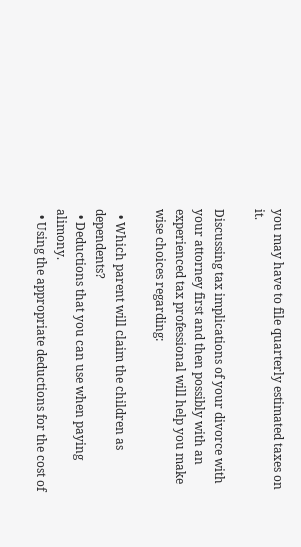you may have to file quarterly estimated taxes on it.

Discussing tax implications of your divorce with your attorney first and then possibly with an experienced tax professional will help you make wise choices regarding:

  • Which parent will claim the children as dependents?
  • Deductions that you can use when paying alimony.
  • Using the appropriate deductions for the cost of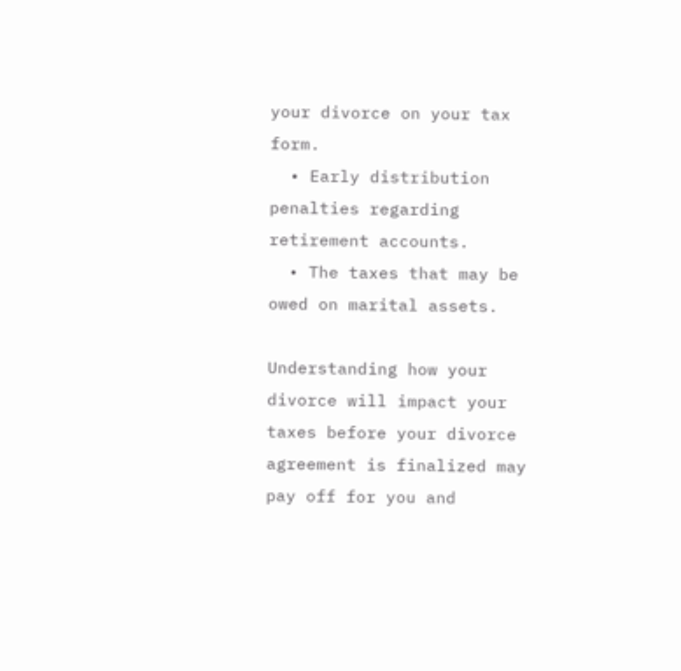your divorce on your tax form.
  • Early distribution penalties regarding retirement accounts.
  • The taxes that may be owed on marital assets.

Understanding how your divorce will impact your taxes before your divorce agreement is finalized may pay off for you and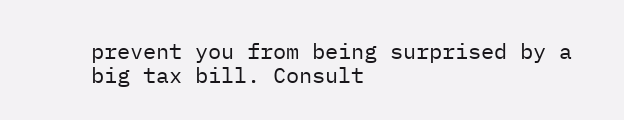prevent you from being surprised by a big tax bill. Consult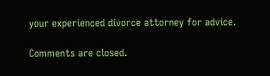your experienced divorce attorney for advice.

Comments are closed.